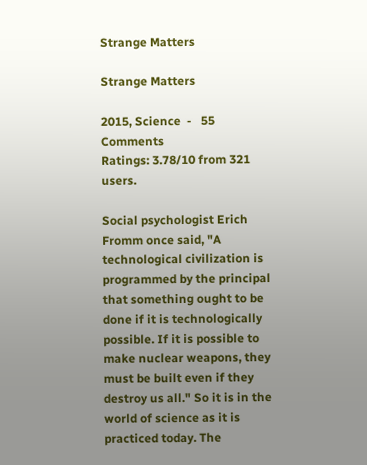Strange Matters

Strange Matters

2015, Science  -   55 Comments
Ratings: 3.78/10 from 321 users.

Social psychologist Erich Fromm once said, "A technological civilization is programmed by the principal that something ought to be done if it is technologically possible. If it is possible to make nuclear weapons, they must be built even if they destroy us all." So it is in the world of science as it is practiced today. The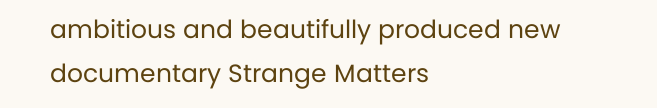ambitious and beautifully produced new documentary Strange Matters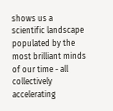shows us a scientific landscape populated by the most brilliant minds of our time - all collectively accelerating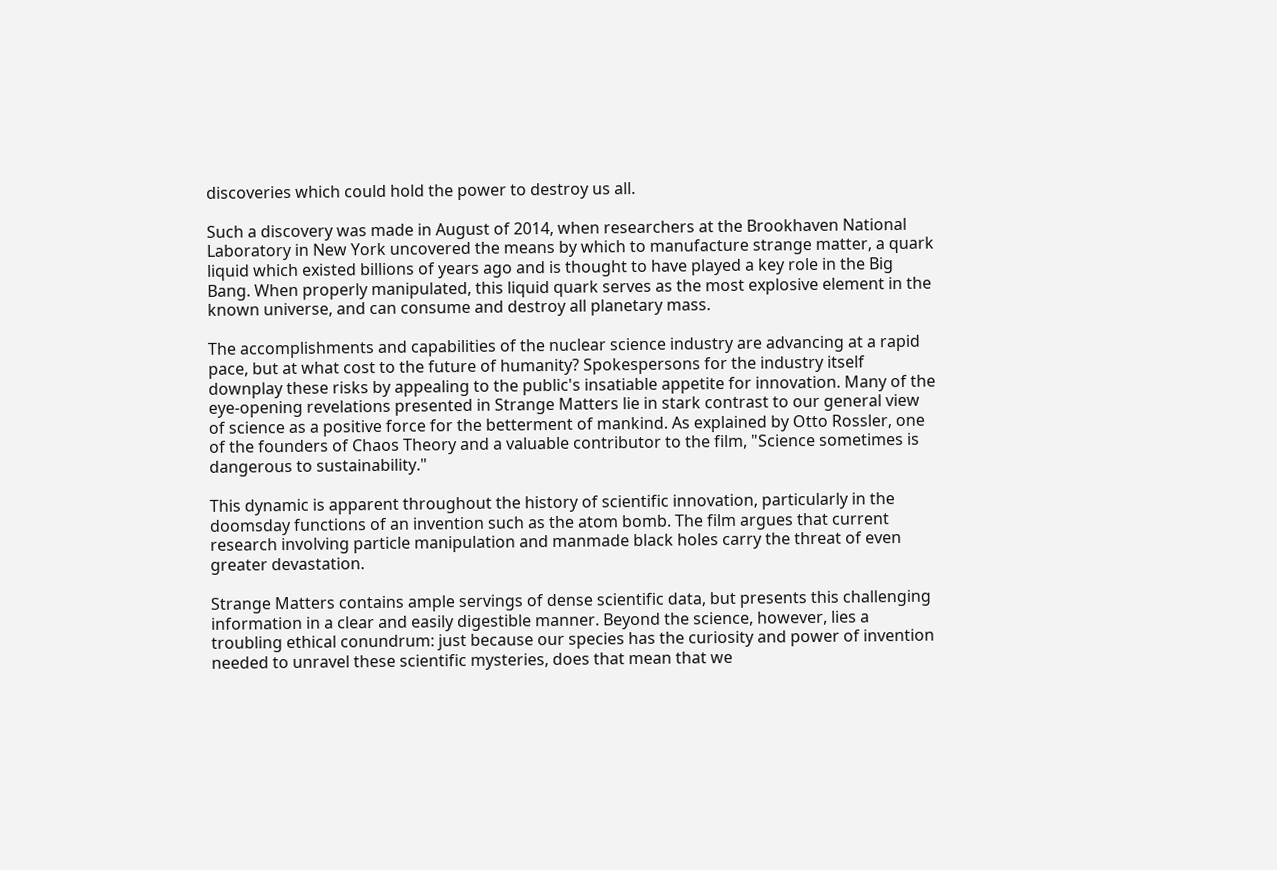discoveries which could hold the power to destroy us all.

Such a discovery was made in August of 2014, when researchers at the Brookhaven National Laboratory in New York uncovered the means by which to manufacture strange matter, a quark liquid which existed billions of years ago and is thought to have played a key role in the Big Bang. When properly manipulated, this liquid quark serves as the most explosive element in the known universe, and can consume and destroy all planetary mass.

The accomplishments and capabilities of the nuclear science industry are advancing at a rapid pace, but at what cost to the future of humanity? Spokespersons for the industry itself downplay these risks by appealing to the public's insatiable appetite for innovation. Many of the eye-opening revelations presented in Strange Matters lie in stark contrast to our general view of science as a positive force for the betterment of mankind. As explained by Otto Rossler, one of the founders of Chaos Theory and a valuable contributor to the film, "Science sometimes is dangerous to sustainability."

This dynamic is apparent throughout the history of scientific innovation, particularly in the doomsday functions of an invention such as the atom bomb. The film argues that current research involving particle manipulation and manmade black holes carry the threat of even greater devastation.

Strange Matters contains ample servings of dense scientific data, but presents this challenging information in a clear and easily digestible manner. Beyond the science, however, lies a troubling ethical conundrum: just because our species has the curiosity and power of invention needed to unravel these scientific mysteries, does that mean that we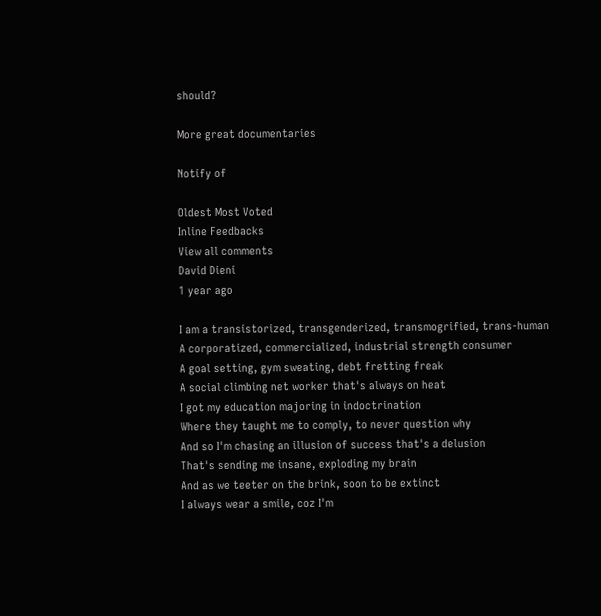should?

More great documentaries

Notify of

Oldest Most Voted
Inline Feedbacks
View all comments
David Dieni
1 year ago

I am a transistorized, transgenderized, transmogrified, trans-human
A corporatized, commercialized, industrial strength consumer
A goal setting, gym sweating, debt fretting freak
A social climbing net worker that's always on heat
I got my education majoring in indoctrination
Where they taught me to comply, to never question why
And so I'm chasing an illusion of success that's a delusion
That's sending me insane, exploding my brain
And as we teeter on the brink, soon to be extinct
I always wear a smile, coz I'm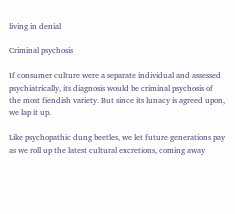living in denial

Criminal psychosis

If consumer culture were a separate individual and assessed psychiatrically, its diagnosis would be criminal psychosis of the most fiendish variety. But since its lunacy is agreed upon, we lap it up.

Like psychopathic dung beetles, we let future generations pay as we roll up the latest cultural excretions, coming away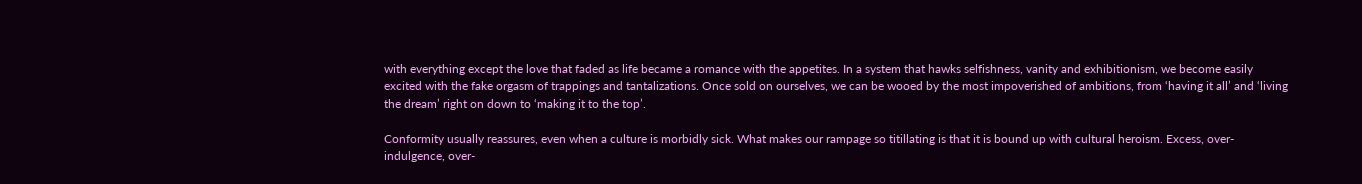with everything except the love that faded as life became a romance with the appetites. In a system that hawks selfishness, vanity and exhibitionism, we become easily excited with the fake orgasm of trappings and tantalizations. Once sold on ourselves, we can be wooed by the most impoverished of ambitions, from ‘having it all’ and ‘living the dream’ right on down to ‘making it to the top’.

Conformity usually reassures, even when a culture is morbidly sick. What makes our rampage so titillating is that it is bound up with cultural heroism. Excess, over-indulgence, over-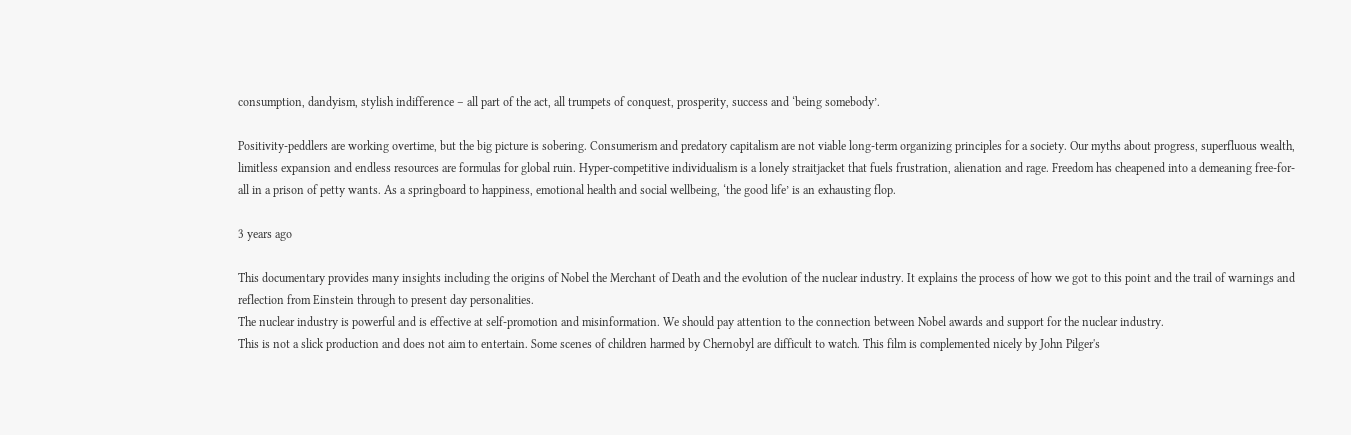consumption, dandyism, stylish indifference – all part of the act, all trumpets of conquest, prosperity, success and ‘being somebody’.

Positivity-peddlers are working overtime, but the big picture is sobering. Consumerism and predatory capitalism are not viable long-term organizing principles for a society. Our myths about progress, superfluous wealth, limitless expansion and endless resources are formulas for global ruin. Hyper-competitive individualism is a lonely straitjacket that fuels frustration, alienation and rage. Freedom has cheapened into a demeaning free-for-all in a prison of petty wants. As a springboard to happiness, emotional health and social wellbeing, ‘the good life’ is an exhausting flop.

3 years ago

This documentary provides many insights including the origins of Nobel the Merchant of Death and the evolution of the nuclear industry. It explains the process of how we got to this point and the trail of warnings and reflection from Einstein through to present day personalities.
The nuclear industry is powerful and is effective at self-promotion and misinformation. We should pay attention to the connection between Nobel awards and support for the nuclear industry.
This is not a slick production and does not aim to entertain. Some scenes of children harmed by Chernobyl are difficult to watch. This film is complemented nicely by John Pilger's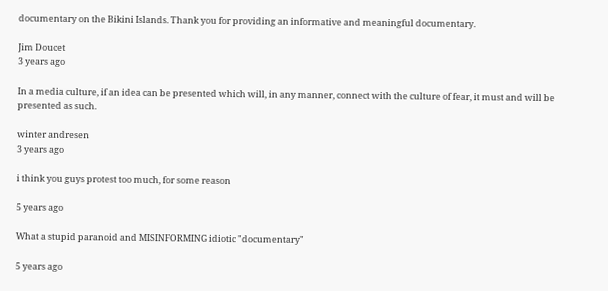documentary on the Bikini Islands. Thank you for providing an informative and meaningful documentary.

Jim Doucet
3 years ago

In a media culture, if an idea can be presented which will, in any manner, connect with the culture of fear, it must and will be presented as such.

winter andresen
3 years ago

i think you guys protest too much, for some reason

5 years ago

What a stupid paranoid and MISINFORMING idiotic "documentary"

5 years ago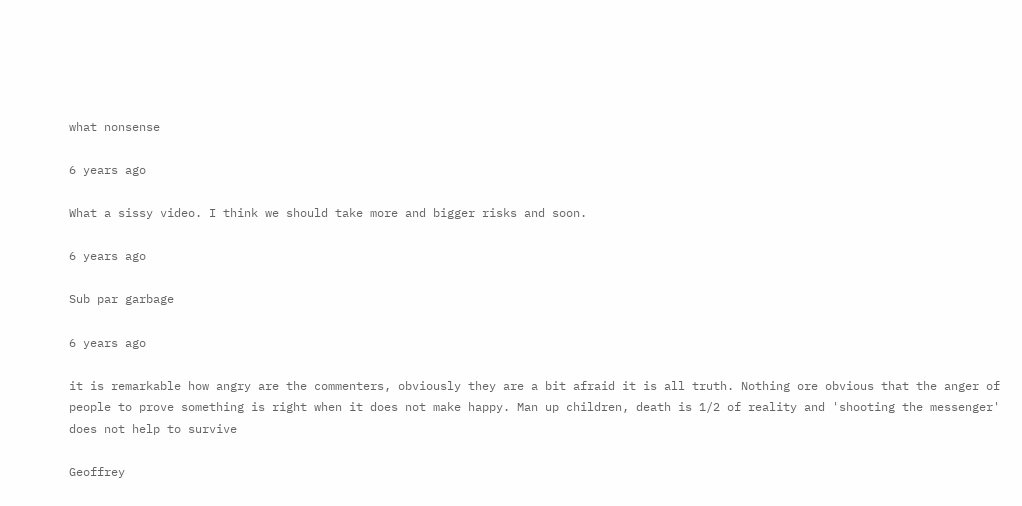what nonsense

6 years ago

What a sissy video. I think we should take more and bigger risks and soon.

6 years ago

Sub par garbage

6 years ago

it is remarkable how angry are the commenters, obviously they are a bit afraid it is all truth. Nothing ore obvious that the anger of people to prove something is right when it does not make happy. Man up children, death is 1/2 of reality and 'shooting the messenger' does not help to survive

Geoffrey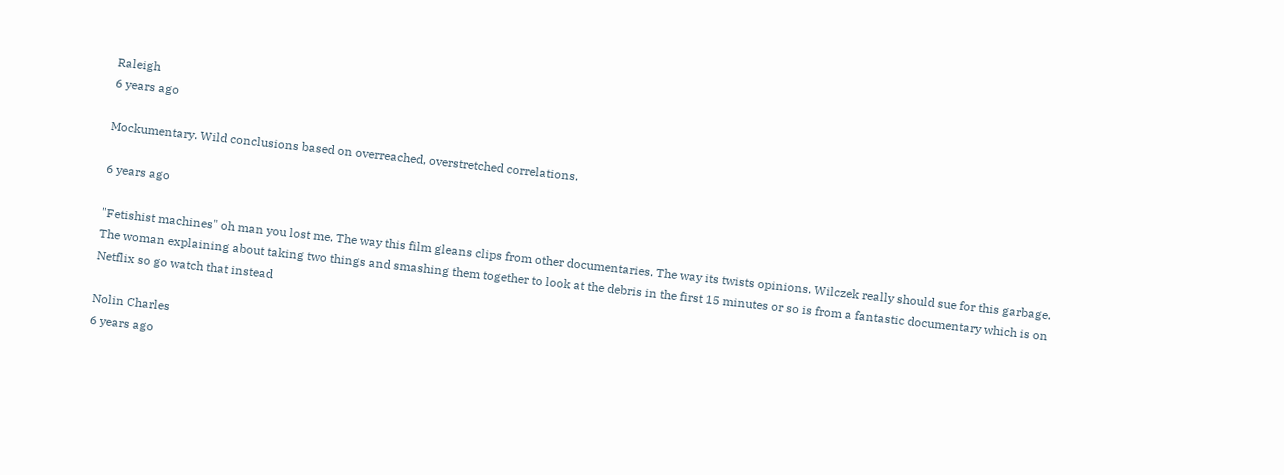Raleigh
6 years ago

Mockumentary. Wild conclusions based on overreached, overstretched correlations.

6 years ago

"Fetishist machines" oh man you lost me. The way this film gleans clips from other documentaries. The way its twists opinions. Wilczek really should sue for this garbage. The woman explaining about taking two things and smashing them together to look at the debris in the first 15 minutes or so is from a fantastic documentary which is on Netflix so go watch that instead

Nolin Charles
6 years ago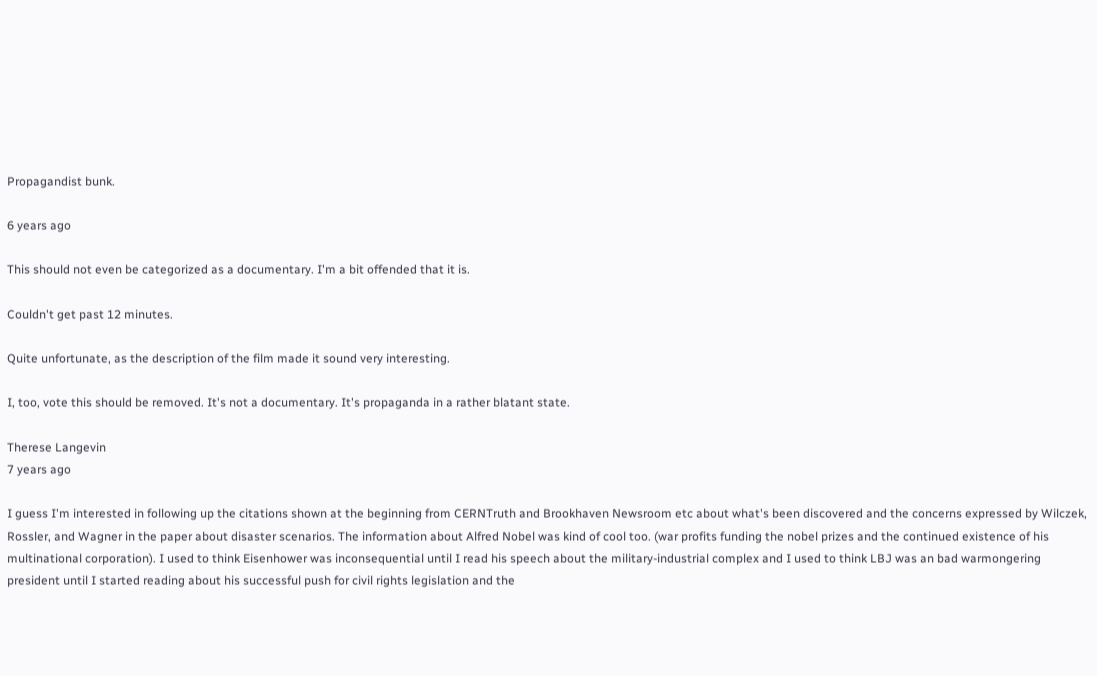Propagandist bunk.

6 years ago

This should not even be categorized as a documentary. I'm a bit offended that it is.

Couldn't get past 12 minutes.

Quite unfortunate, as the description of the film made it sound very interesting.

I, too, vote this should be removed. It's not a documentary. It's propaganda in a rather blatant state.

Therese Langevin
7 years ago

I guess I'm interested in following up the citations shown at the beginning from CERNTruth and Brookhaven Newsroom etc about what's been discovered and the concerns expressed by Wilczek, Rossler, and Wagner in the paper about disaster scenarios. The information about Alfred Nobel was kind of cool too. (war profits funding the nobel prizes and the continued existence of his multinational corporation). I used to think Eisenhower was inconsequential until I read his speech about the military-industrial complex and I used to think LBJ was an bad warmongering president until I started reading about his successful push for civil rights legislation and the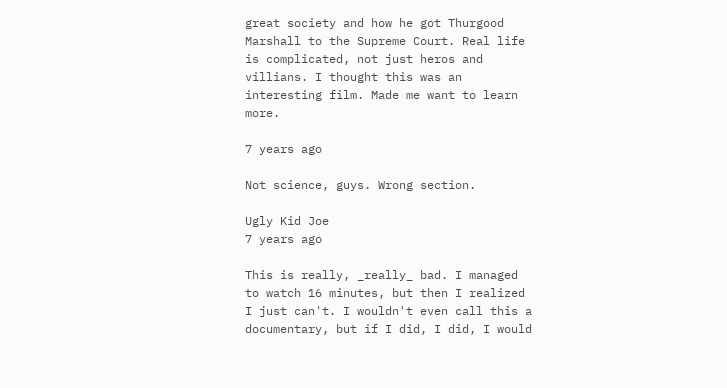great society and how he got Thurgood Marshall to the Supreme Court. Real life is complicated, not just heros and villians. I thought this was an interesting film. Made me want to learn more.

7 years ago

Not science, guys. Wrong section.

Ugly Kid Joe
7 years ago

This is really, _really_ bad. I managed to watch 16 minutes, but then I realized I just can't. I wouldn't even call this a documentary, but if I did, I did, I would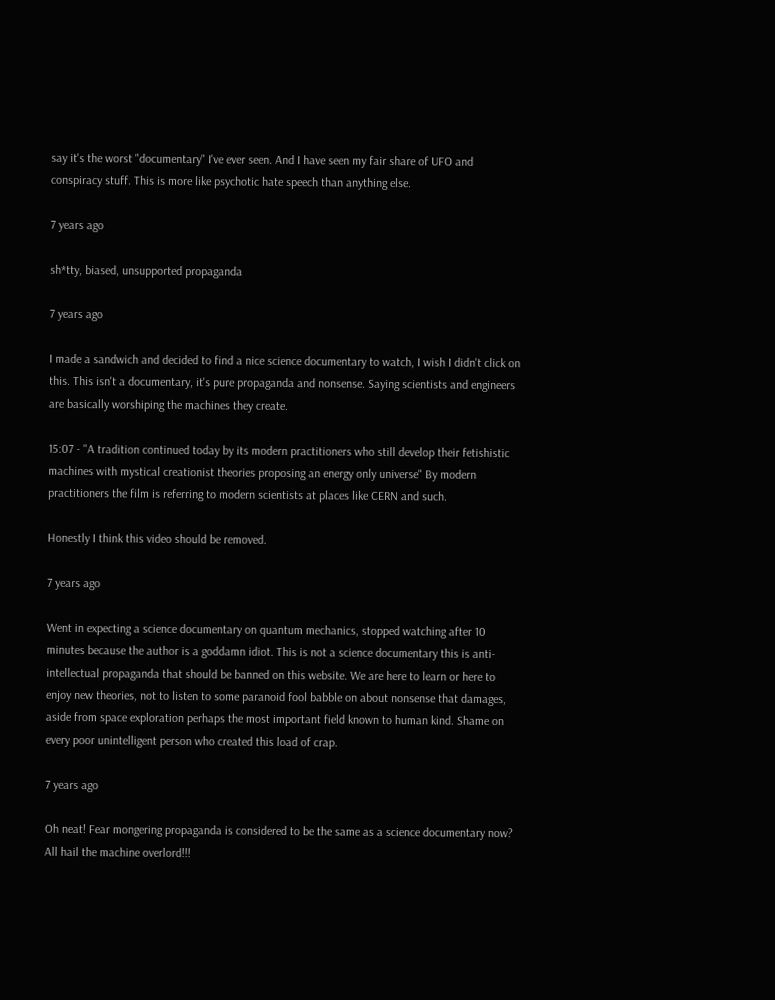say it's the worst "documentary" I've ever seen. And I have seen my fair share of UFO and conspiracy stuff. This is more like psychotic hate speech than anything else.

7 years ago

sh*tty, biased, unsupported propaganda

7 years ago

I made a sandwich and decided to find a nice science documentary to watch, I wish I didn't click on this. This isn't a documentary, it's pure propaganda and nonsense. Saying scientists and engineers are basically worshiping the machines they create.

15:07 - "A tradition continued today by its modern practitioners who still develop their fetishistic machines with mystical creationist theories proposing an energy only universe" By modern practitioners the film is referring to modern scientists at places like CERN and such.

Honestly I think this video should be removed.

7 years ago

Went in expecting a science documentary on quantum mechanics, stopped watching after 10 minutes because the author is a goddamn idiot. This is not a science documentary this is anti-intellectual propaganda that should be banned on this website. We are here to learn or here to enjoy new theories, not to listen to some paranoid fool babble on about nonsense that damages, aside from space exploration perhaps the most important field known to human kind. Shame on every poor unintelligent person who created this load of crap.

7 years ago

Oh neat! Fear mongering propaganda is considered to be the same as a science documentary now? All hail the machine overlord!!!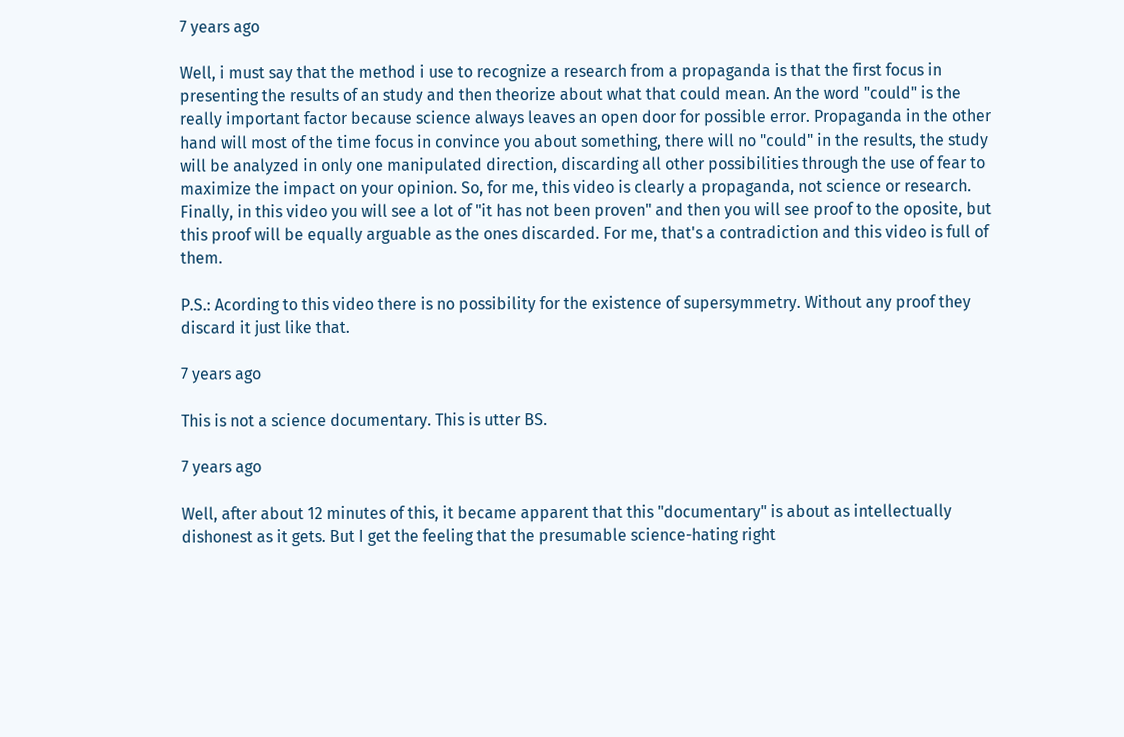7 years ago

Well, i must say that the method i use to recognize a research from a propaganda is that the first focus in presenting the results of an study and then theorize about what that could mean. An the word "could" is the really important factor because science always leaves an open door for possible error. Propaganda in the other hand will most of the time focus in convince you about something, there will no "could" in the results, the study will be analyzed in only one manipulated direction, discarding all other possibilities through the use of fear to maximize the impact on your opinion. So, for me, this video is clearly a propaganda, not science or research.
Finally, in this video you will see a lot of "it has not been proven" and then you will see proof to the oposite, but this proof will be equally arguable as the ones discarded. For me, that's a contradiction and this video is full of them.

P.S.: Acording to this video there is no possibility for the existence of supersymmetry. Without any proof they discard it just like that.

7 years ago

This is not a science documentary. This is utter BS.

7 years ago

Well, after about 12 minutes of this, it became apparent that this "documentary" is about as intellectually dishonest as it gets. But I get the feeling that the presumable science-hating right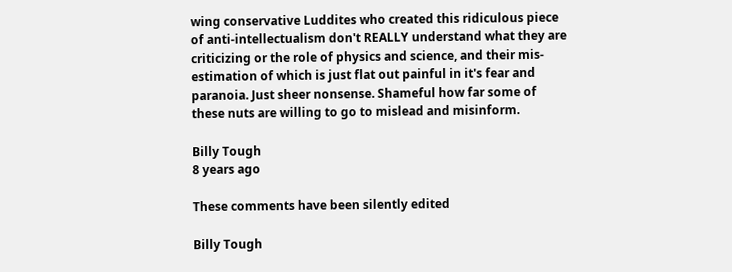wing conservative Luddites who created this ridiculous piece of anti-intellectualism don't REALLY understand what they are criticizing or the role of physics and science, and their mis-estimation of which is just flat out painful in it's fear and paranoia. Just sheer nonsense. Shameful how far some of these nuts are willing to go to mislead and misinform.

Billy Tough
8 years ago

These comments have been silently edited

Billy Tough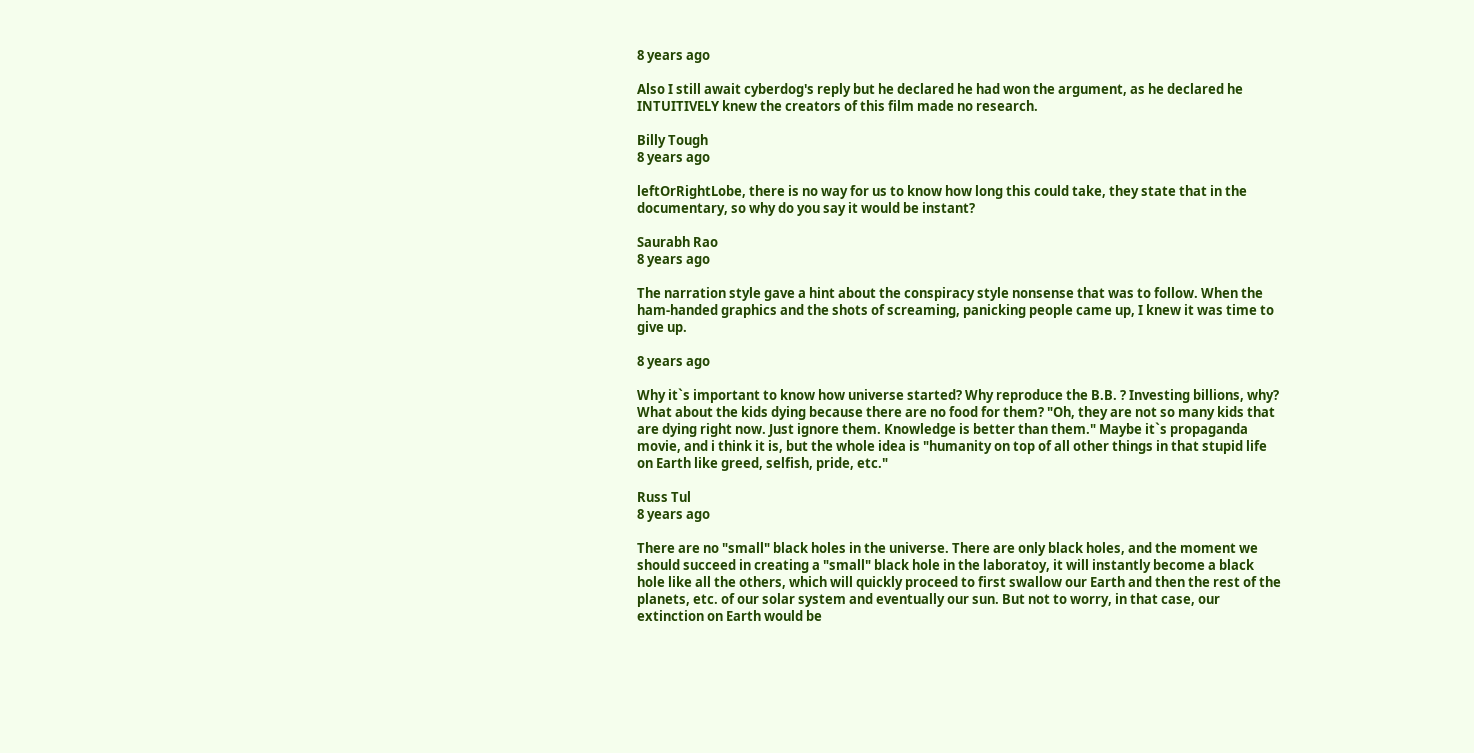8 years ago

Also I still await cyberdog's reply but he declared he had won the argument, as he declared he INTUITIVELY knew the creators of this film made no research.

Billy Tough
8 years ago

leftOrRightLobe, there is no way for us to know how long this could take, they state that in the documentary, so why do you say it would be instant?

Saurabh Rao
8 years ago

The narration style gave a hint about the conspiracy style nonsense that was to follow. When the ham-handed graphics and the shots of screaming, panicking people came up, I knew it was time to give up.

8 years ago

Why it`s important to know how universe started? Why reproduce the B.B. ? Investing billions, why? What about the kids dying because there are no food for them? "Oh, they are not so many kids that are dying right now. Just ignore them. Knowledge is better than them." Maybe it`s propaganda movie, and i think it is, but the whole idea is "humanity on top of all other things in that stupid life on Earth like greed, selfish, pride, etc."

Russ Tul
8 years ago

There are no "small" black holes in the universe. There are only black holes, and the moment we should succeed in creating a "small" black hole in the laboratoy, it will instantly become a black hole like all the others, which will quickly proceed to first swallow our Earth and then the rest of the planets, etc. of our solar system and eventually our sun. But not to worry, in that case, our extinction on Earth would be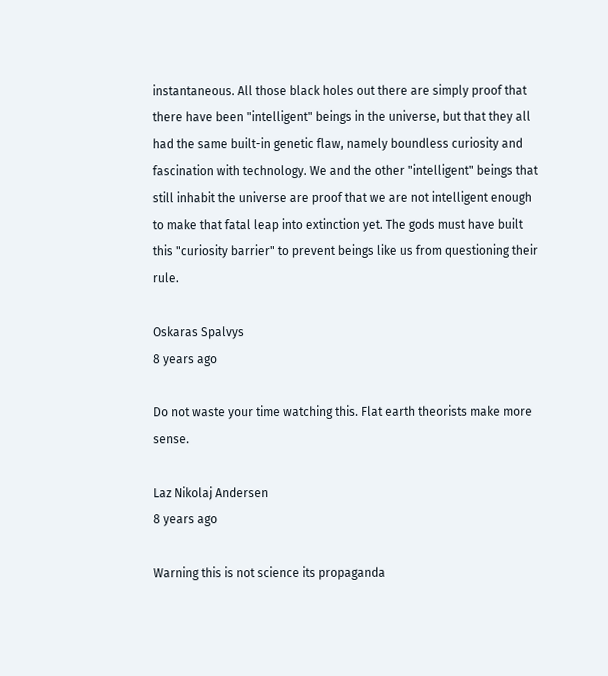instantaneous. All those black holes out there are simply proof that there have been "intelligent" beings in the universe, but that they all had the same built-in genetic flaw, namely boundless curiosity and fascination with technology. We and the other "intelligent" beings that still inhabit the universe are proof that we are not intelligent enough to make that fatal leap into extinction yet. The gods must have built this "curiosity barrier" to prevent beings like us from questioning their rule.

Oskaras Spalvys
8 years ago

Do not waste your time watching this. Flat earth theorists make more sense.

Laz Nikolaj Andersen
8 years ago

Warning this is not science its propaganda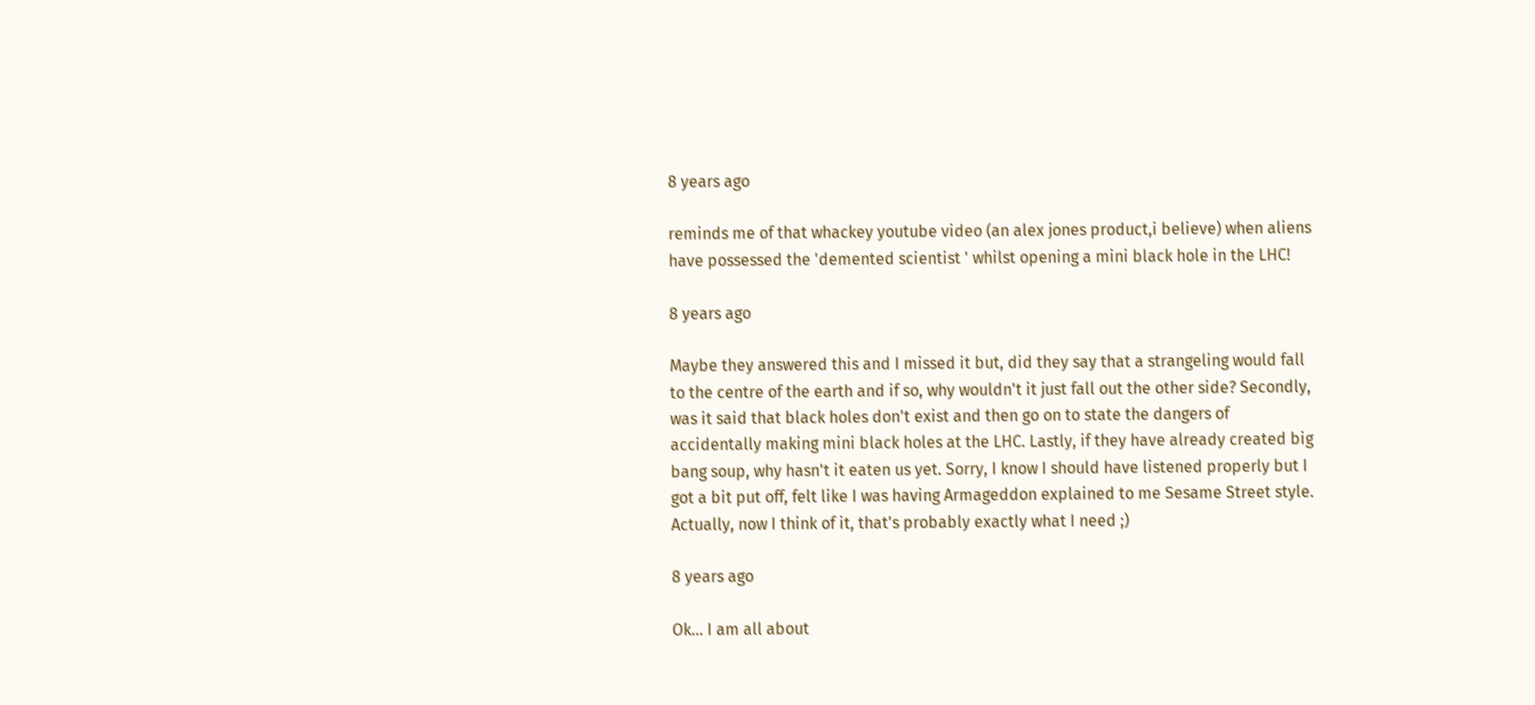8 years ago

reminds me of that whackey youtube video (an alex jones product,i believe) when aliens have possessed the 'demented scientist ' whilst opening a mini black hole in the LHC!

8 years ago

Maybe they answered this and I missed it but, did they say that a strangeling would fall to the centre of the earth and if so, why wouldn't it just fall out the other side? Secondly, was it said that black holes don't exist and then go on to state the dangers of accidentally making mini black holes at the LHC. Lastly, if they have already created big bang soup, why hasn't it eaten us yet. Sorry, I know I should have listened properly but I got a bit put off, felt like I was having Armageddon explained to me Sesame Street style. Actually, now I think of it, that's probably exactly what I need ;)

8 years ago

Ok... I am all about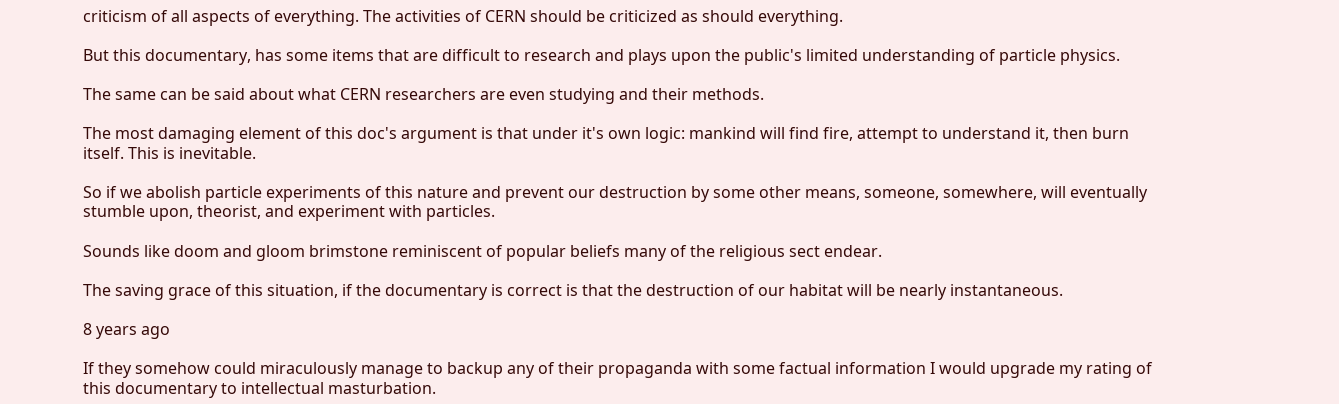criticism of all aspects of everything. The activities of CERN should be criticized as should everything.

But this documentary, has some items that are difficult to research and plays upon the public's limited understanding of particle physics.

The same can be said about what CERN researchers are even studying and their methods.

The most damaging element of this doc's argument is that under it's own logic: mankind will find fire, attempt to understand it, then burn itself. This is inevitable.

So if we abolish particle experiments of this nature and prevent our destruction by some other means, someone, somewhere, will eventually stumble upon, theorist, and experiment with particles.

Sounds like doom and gloom brimstone reminiscent of popular beliefs many of the religious sect endear.

The saving grace of this situation, if the documentary is correct is that the destruction of our habitat will be nearly instantaneous.

8 years ago

If they somehow could miraculously manage to backup any of their propaganda with some factual information I would upgrade my rating of this documentary to intellectual masturbation.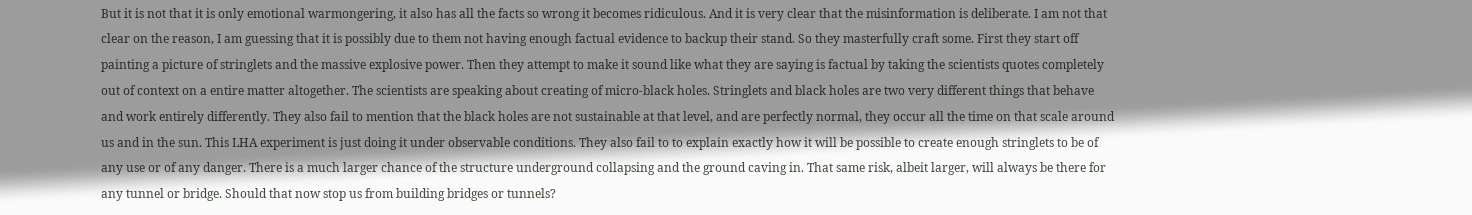But it is not that it is only emotional warmongering, it also has all the facts so wrong it becomes ridiculous. And it is very clear that the misinformation is deliberate. I am not that clear on the reason, I am guessing that it is possibly due to them not having enough factual evidence to backup their stand. So they masterfully craft some. First they start off painting a picture of stringlets and the massive explosive power. Then they attempt to make it sound like what they are saying is factual by taking the scientists quotes completely out of context on a entire matter altogether. The scientists are speaking about creating of micro-black holes. Stringlets and black holes are two very different things that behave and work entirely differently. They also fail to mention that the black holes are not sustainable at that level, and are perfectly normal, they occur all the time on that scale around us and in the sun. This LHA experiment is just doing it under observable conditions. They also fail to to explain exactly how it will be possible to create enough stringlets to be of any use or of any danger. There is a much larger chance of the structure underground collapsing and the ground caving in. That same risk, albeit larger, will always be there for any tunnel or bridge. Should that now stop us from building bridges or tunnels?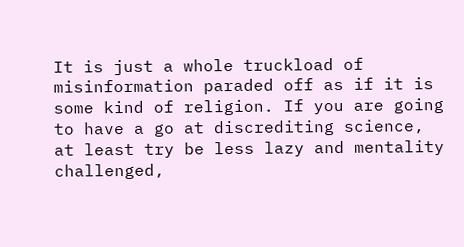It is just a whole truckload of misinformation paraded off as if it is some kind of religion. If you are going to have a go at discrediting science, at least try be less lazy and mentality challenged,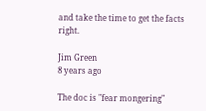and take the time to get the facts right.

Jim Green
8 years ago

The doc is "fear mongering"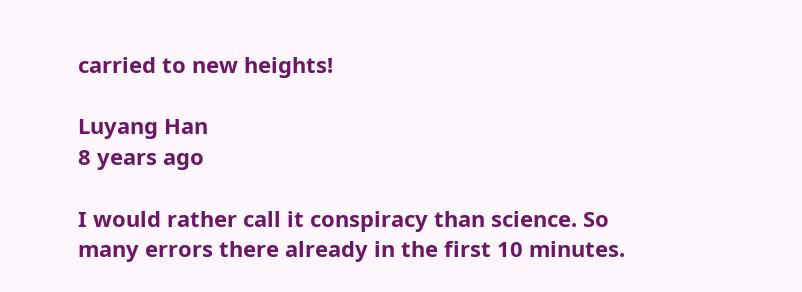carried to new heights!

Luyang Han
8 years ago

I would rather call it conspiracy than science. So many errors there already in the first 10 minutes.